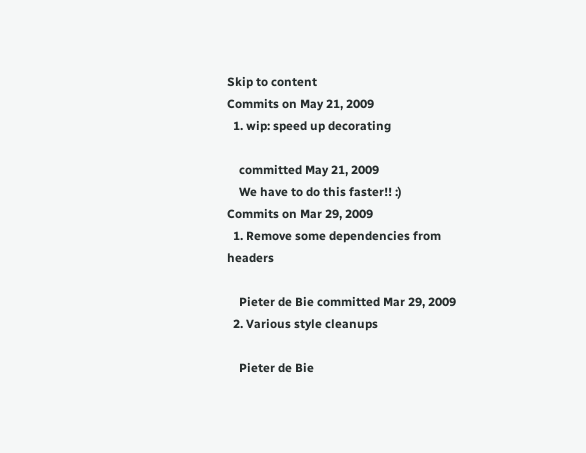Skip to content
Commits on May 21, 2009
  1. wip: speed up decorating

    committed May 21, 2009
    We have to do this faster!! :)
Commits on Mar 29, 2009
  1. Remove some dependencies from headers

    Pieter de Bie committed Mar 29, 2009
  2. Various style cleanups

    Pieter de Bie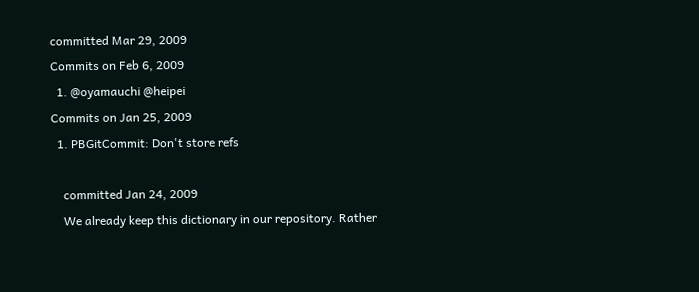committed Mar 29, 2009
Commits on Feb 6, 2009
  1. @oyamauchi @heipei
Commits on Jan 25, 2009
  1. PBGitCommit: Don't store refs

    committed Jan 24, 2009
    We already keep this dictionary in our repository. Rather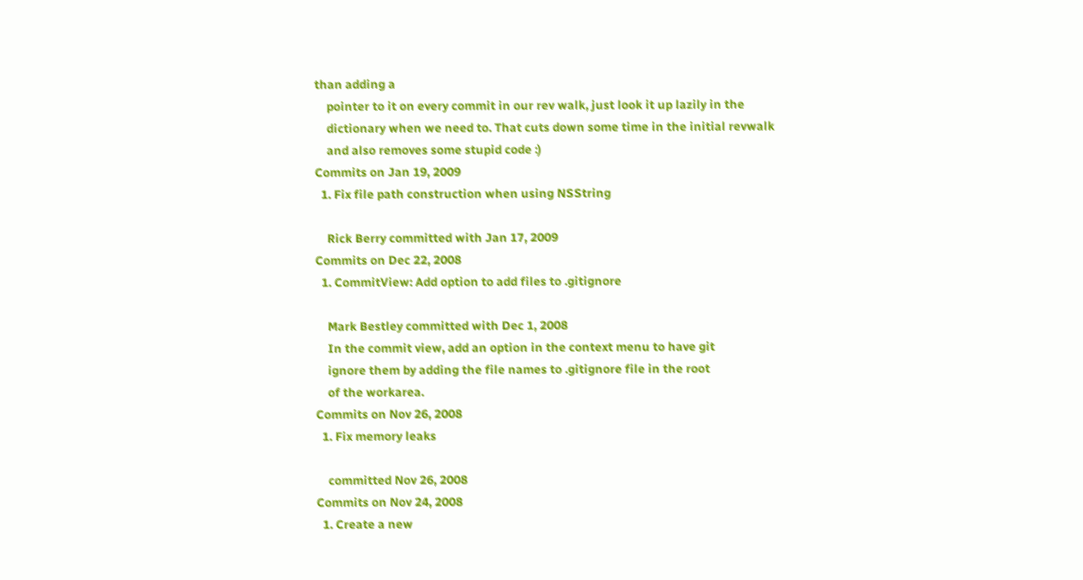than adding a
    pointer to it on every commit in our rev walk, just look it up lazily in the
    dictionary when we need to. That cuts down some time in the initial revwalk
    and also removes some stupid code :)
Commits on Jan 19, 2009
  1. Fix file path construction when using NSString

    Rick Berry committed with Jan 17, 2009
Commits on Dec 22, 2008
  1. CommitView: Add option to add files to .gitignore

    Mark Bestley committed with Dec 1, 2008
    In the commit view, add an option in the context menu to have git
    ignore them by adding the file names to .gitignore file in the root
    of the workarea.
Commits on Nov 26, 2008
  1. Fix memory leaks

    committed Nov 26, 2008
Commits on Nov 24, 2008
  1. Create a new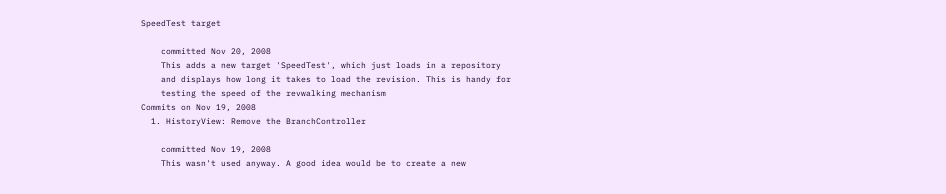SpeedTest target

    committed Nov 20, 2008
    This adds a new target 'SpeedTest', which just loads in a repository
    and displays how long it takes to load the revision. This is handy for
    testing the speed of the revwalking mechanism
Commits on Nov 19, 2008
  1. HistoryView: Remove the BranchController

    committed Nov 19, 2008
    This wasn't used anyway. A good idea would be to create a new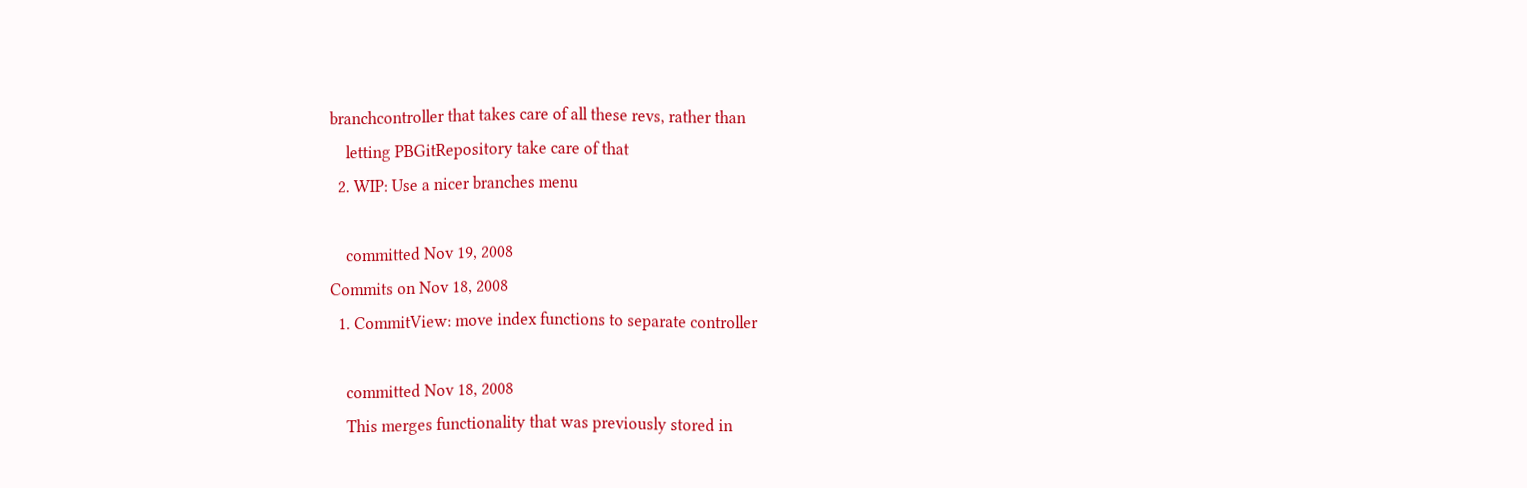branchcontroller that takes care of all these revs, rather than
    letting PBGitRepository take care of that
  2. WIP: Use a nicer branches menu

    committed Nov 19, 2008
Commits on Nov 18, 2008
  1. CommitView: move index functions to separate controller

    committed Nov 18, 2008
    This merges functionality that was previously stored in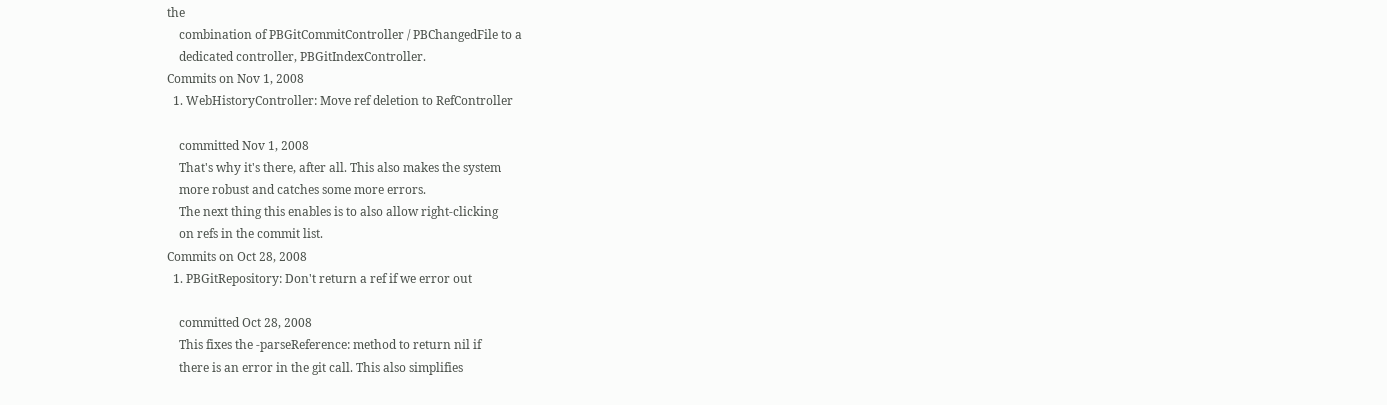the
    combination of PBGitCommitController / PBChangedFile to a
    dedicated controller, PBGitIndexController.
Commits on Nov 1, 2008
  1. WebHistoryController: Move ref deletion to RefController

    committed Nov 1, 2008
    That's why it's there, after all. This also makes the system
    more robust and catches some more errors.
    The next thing this enables is to also allow right-clicking
    on refs in the commit list.
Commits on Oct 28, 2008
  1. PBGitRepository: Don't return a ref if we error out

    committed Oct 28, 2008
    This fixes the -parseReference: method to return nil if
    there is an error in the git call. This also simplifies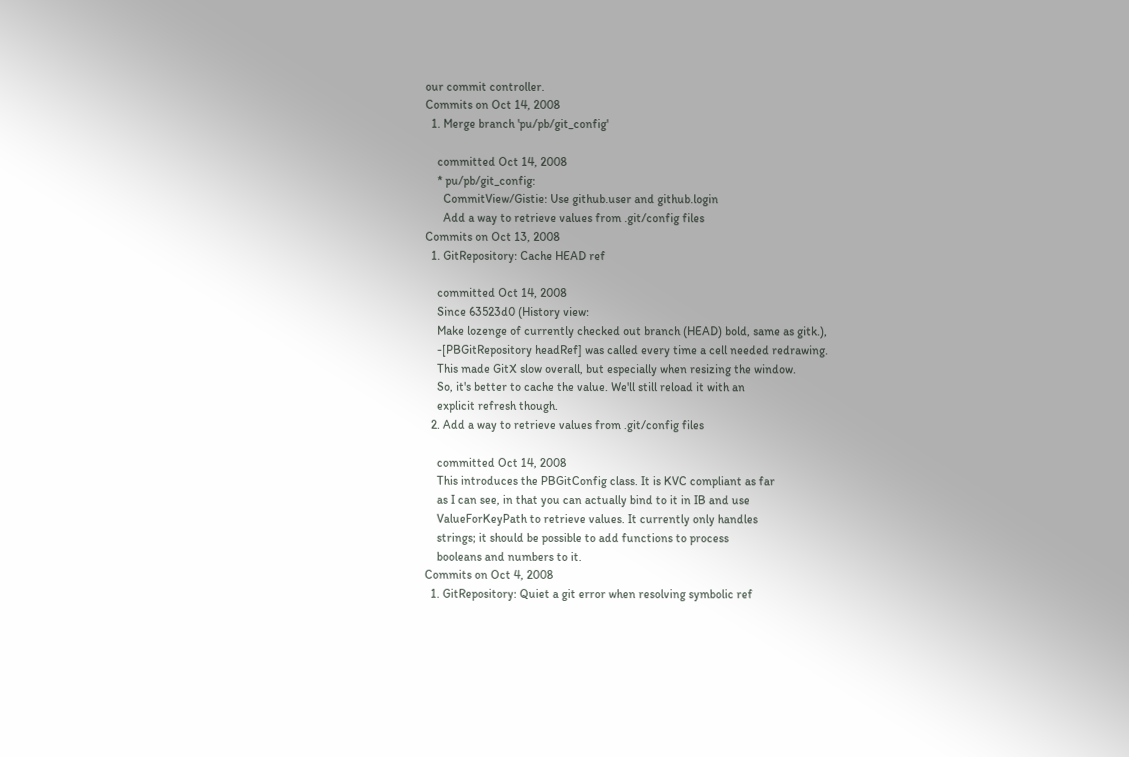our commit controller.
Commits on Oct 14, 2008
  1. Merge branch 'pu/pb/git_config'

    committed Oct 14, 2008
    * pu/pb/git_config:
      CommitView/Gistie: Use github.user and github.login
      Add a way to retrieve values from .git/config files
Commits on Oct 13, 2008
  1. GitRepository: Cache HEAD ref

    committed Oct 14, 2008
    Since 63523d0 (History view:
    Make lozenge of currently checked out branch (HEAD) bold, same as gitk.),
    -[PBGitRepository headRef] was called every time a cell needed redrawing.
    This made GitX slow overall, but especially when resizing the window.
    So, it's better to cache the value. We'll still reload it with an
    explicit refresh though.
  2. Add a way to retrieve values from .git/config files

    committed Oct 14, 2008
    This introduces the PBGitConfig class. It is KVC compliant as far
    as I can see, in that you can actually bind to it in IB and use
    ValueForKeyPath to retrieve values. It currently only handles
    strings; it should be possible to add functions to process
    booleans and numbers to it.
Commits on Oct 4, 2008
  1. GitRepository: Quiet a git error when resolving symbolic ref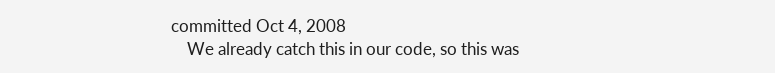committed Oct 4, 2008
    We already catch this in our code, so this was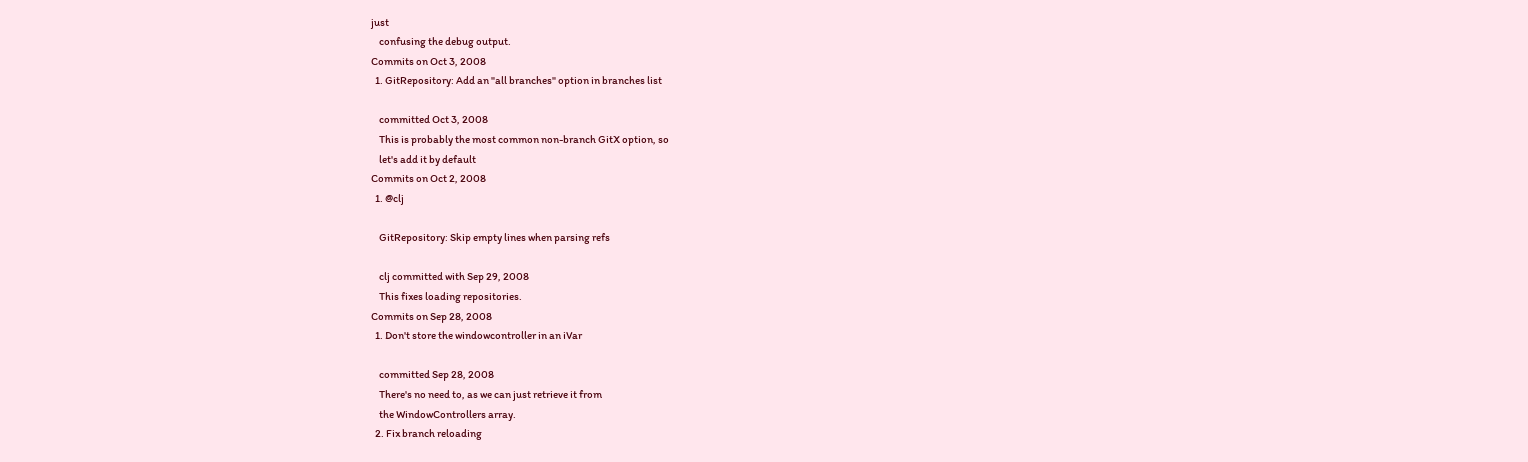just
    confusing the debug output.
Commits on Oct 3, 2008
  1. GitRepository: Add an "all branches" option in branches list

    committed Oct 3, 2008
    This is probably the most common non-branch GitX option, so
    let's add it by default
Commits on Oct 2, 2008
  1. @clj

    GitRepository: Skip empty lines when parsing refs

    clj committed with Sep 29, 2008
    This fixes loading repositories.
Commits on Sep 28, 2008
  1. Don't store the windowcontroller in an iVar

    committed Sep 28, 2008
    There's no need to, as we can just retrieve it from
    the WindowControllers array.
  2. Fix branch reloading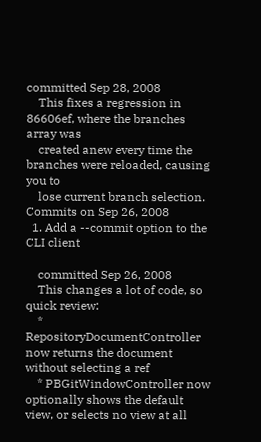committed Sep 28, 2008
    This fixes a regression in 86606ef, where the branches array was
    created anew every time the branches were reloaded, causing you to
    lose current branch selection.
Commits on Sep 26, 2008
  1. Add a --commit option to the CLI client

    committed Sep 26, 2008
    This changes a lot of code, so quick review:
    * RepositoryDocumentController now returns the document without selecting a ref
    * PBGitWindowController now optionally shows the default view, or selects no view at all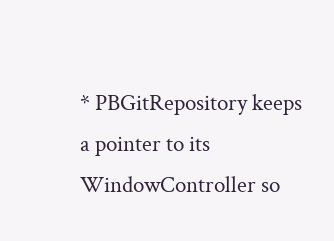* PBGitRepository keeps a pointer to its WindowController so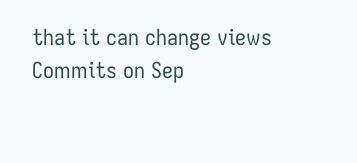that it can change views
Commits on Sep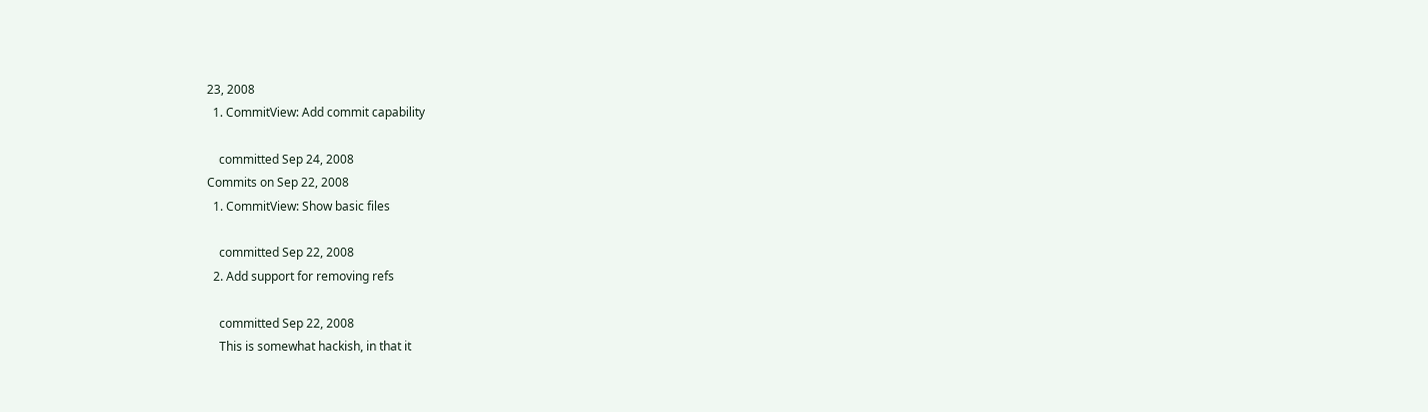23, 2008
  1. CommitView: Add commit capability

    committed Sep 24, 2008
Commits on Sep 22, 2008
  1. CommitView: Show basic files

    committed Sep 22, 2008
  2. Add support for removing refs

    committed Sep 22, 2008
    This is somewhat hackish, in that it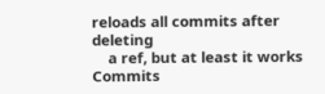reloads all commits after deleting
    a ref, but at least it works
Commits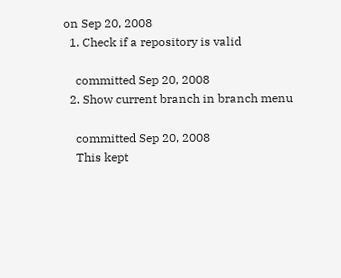on Sep 20, 2008
  1. Check if a repository is valid

    committed Sep 20, 2008
  2. Show current branch in branch menu

    committed Sep 20, 2008
    This kept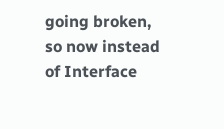going broken, so now instead of Interface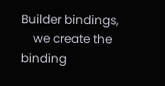Builder bindings,
    we create the binding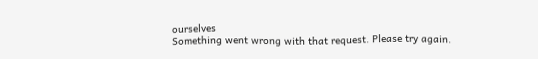ourselves
Something went wrong with that request. Please try again.